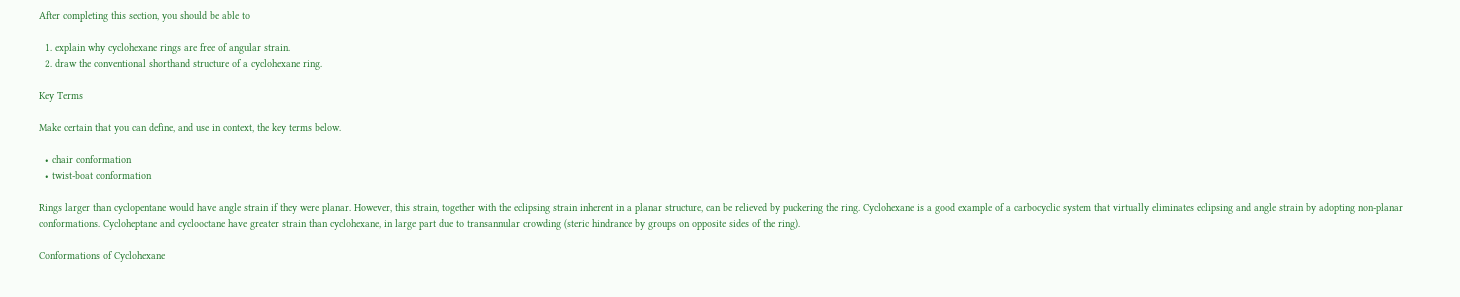After completing this section, you should be able to

  1. explain why cyclohexane rings are free of angular strain.
  2. draw the conventional shorthand structure of a cyclohexane ring.

Key Terms

Make certain that you can define, and use in context, the key terms below.

  • chair conformation
  • twist-boat conformation

Rings larger than cyclopentane would have angle strain if they were planar. However, this strain, together with the eclipsing strain inherent in a planar structure, can be relieved by puckering the ring. Cyclohexane is a good example of a carbocyclic system that virtually eliminates eclipsing and angle strain by adopting non-planar conformations. Cycloheptane and cyclooctane have greater strain than cyclohexane, in large part due to transannular crowding (steric hindrance by groups on opposite sides of the ring).

Conformations of Cyclohexane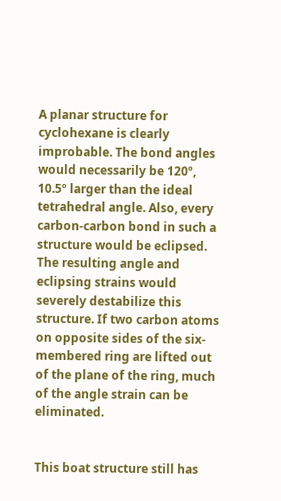A planar structure for cyclohexane is clearly improbable. The bond angles would necessarily be 120º, 10.5º larger than the ideal tetrahedral angle. Also, every carbon-carbon bond in such a structure would be eclipsed. The resulting angle and eclipsing strains would severely destabilize this structure. If two carbon atoms on opposite sides of the six-membered ring are lifted out of the plane of the ring, much of the angle strain can be eliminated.


This boat structure still has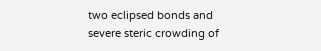two eclipsed bonds and severe steric crowding of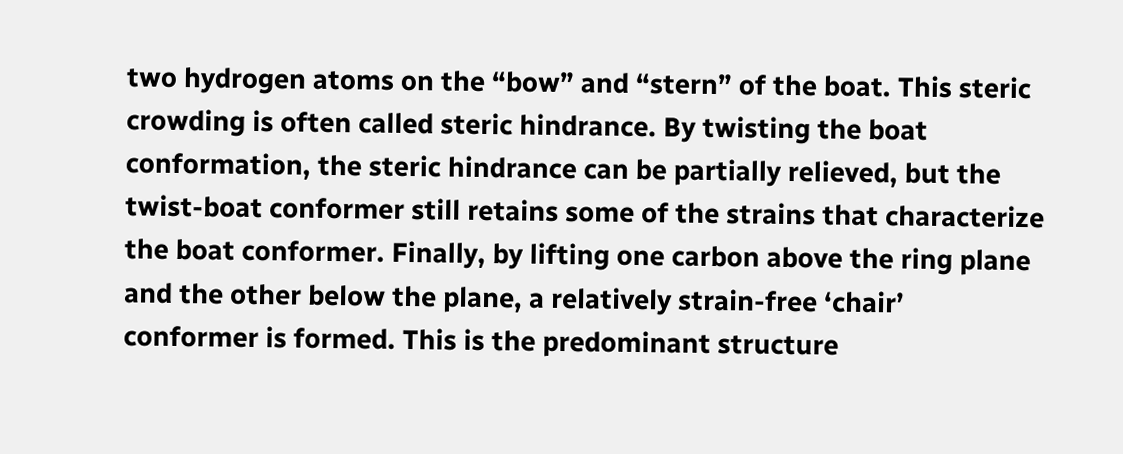two hydrogen atoms on the “bow” and “stern” of the boat. This steric crowding is often called steric hindrance. By twisting the boat conformation, the steric hindrance can be partially relieved, but the twist-boat conformer still retains some of the strains that characterize the boat conformer. Finally, by lifting one carbon above the ring plane and the other below the plane, a relatively strain-free ‘chair’ conformer is formed. This is the predominant structure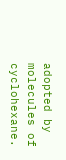adopted by molecules of cyclohexane.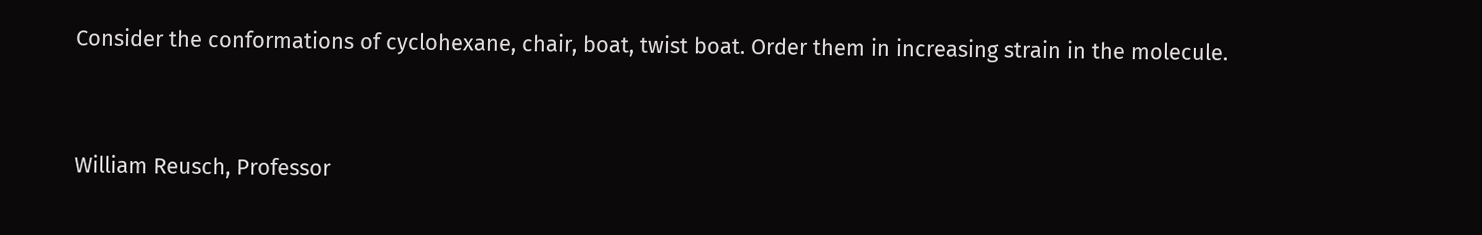Consider the conformations of cyclohexane, chair, boat, twist boat. Order them in increasing strain in the molecule.



William Reusch, Professor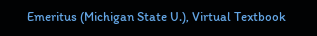Emeritus (Michigan State U.), Virtual Textbook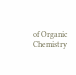of Organic Chemistry